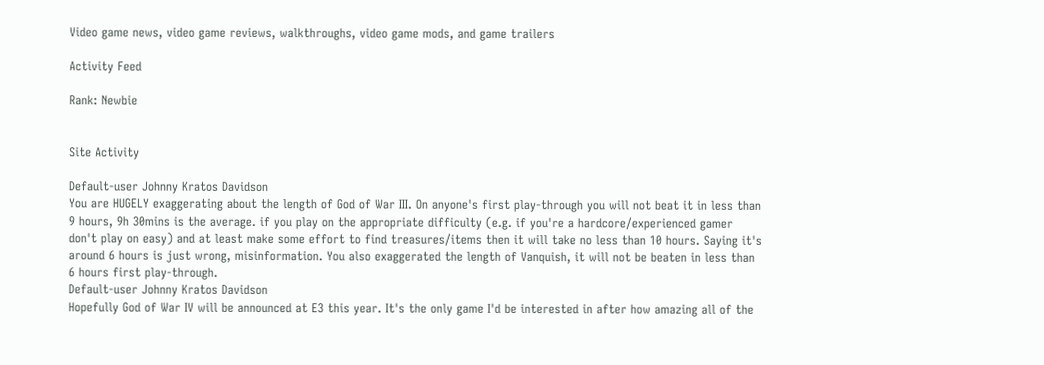Video game news, video game reviews, walkthroughs, video game mods, and game trailers

Activity Feed

Rank: Newbie


Site Activity

Default-user Johnny Kratos Davidson
You are HUGELY exaggerating about the length of God of War III. On anyone's first play-through you will not beat it in less than 9 hours, 9h 30mins is the average. if you play on the appropriate difficulty (e.g. if you're a hardcore/experienced gamer don't play on easy) and at least make some effort to find treasures/items then it will take no less than 10 hours. Saying it's around 6 hours is just wrong, misinformation. You also exaggerated the length of Vanquish, it will not be beaten in less than 6 hours first play-through.
Default-user Johnny Kratos Davidson
Hopefully God of War IV will be announced at E3 this year. It's the only game I'd be interested in after how amazing all of the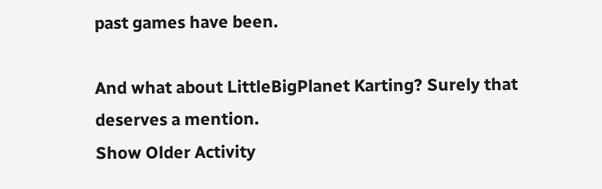past games have been.

And what about LittleBigPlanet Karting? Surely that deserves a mention.
Show Older Activity